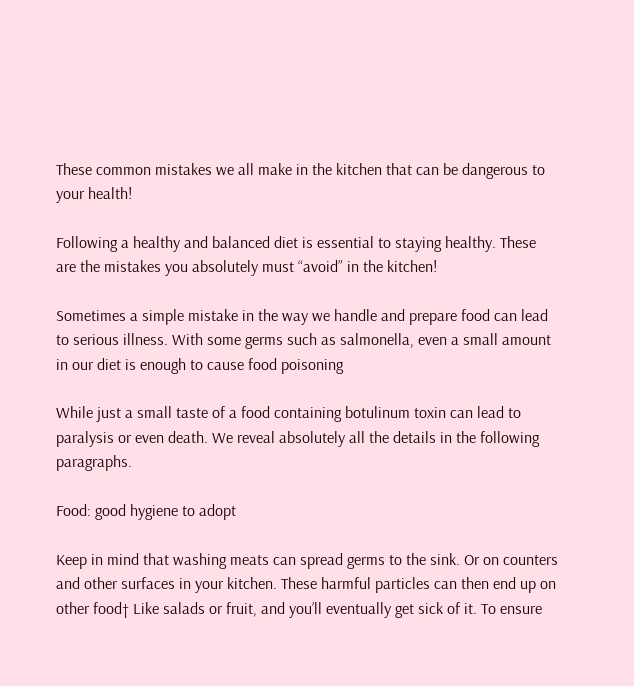These common mistakes we all make in the kitchen that can be dangerous to your health!

Following a healthy and balanced diet is essential to staying healthy. These are the mistakes you absolutely must “avoid” in the kitchen!

Sometimes a simple mistake in the way we handle and prepare food can lead to serious illness. With some germs such as salmonella, even a small amount in our diet is enough to cause food poisoning

While just a small taste of a food containing botulinum toxin can lead to paralysis or even death. We reveal absolutely all the details in the following paragraphs.

Food: good hygiene to adopt

Keep in mind that washing meats can spread germs to the sink. Or on counters and other surfaces in your kitchen. These harmful particles can then end up on other food† Like salads or fruit, and you’ll eventually get sick of it. To ensure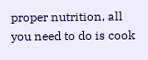proper nutrition, all you need to do is cook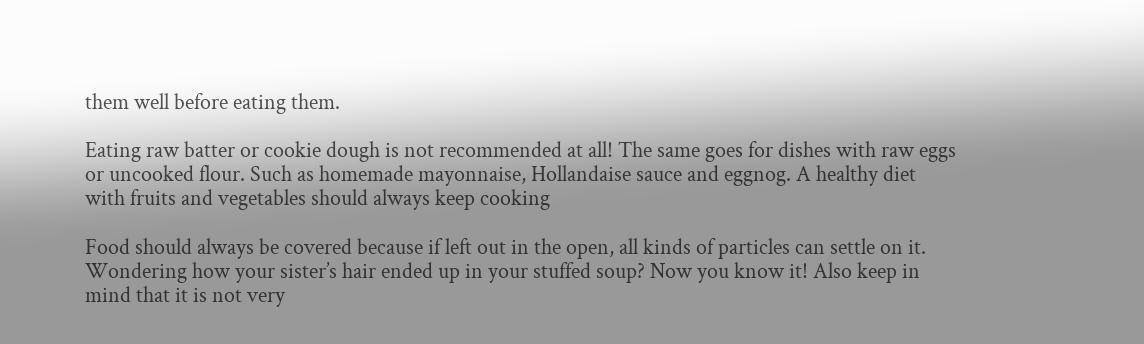them well before eating them.

Eating raw batter or cookie dough is not recommended at all! The same goes for dishes with raw eggs or uncooked flour. Such as homemade mayonnaise, Hollandaise sauce and eggnog. A healthy diet with fruits and vegetables should always keep cooking

Food should always be covered because if left out in the open, all kinds of particles can settle on it. Wondering how your sister’s hair ended up in your stuffed soup? Now you know it! Also keep in mind that it is not very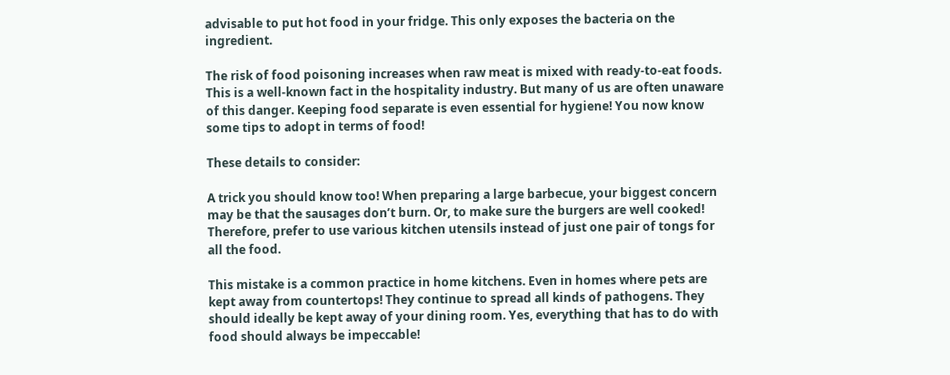advisable to put hot food in your fridge. This only exposes the bacteria on the ingredient.

The risk of food poisoning increases when raw meat is mixed with ready-to-eat foods. This is a well-known fact in the hospitality industry. But many of us are often unaware of this danger. Keeping food separate is even essential for hygiene! You now know some tips to adopt in terms of food!

These details to consider:

A trick you should know too! When preparing a large barbecue, your biggest concern may be that the sausages don’t burn. Or, to make sure the burgers are well cooked! Therefore, prefer to use various kitchen utensils instead of just one pair of tongs for all the food.

This mistake is a common practice in home kitchens. Even in homes where pets are kept away from countertops! They continue to spread all kinds of pathogens. They should ideally be kept away of your dining room. Yes, everything that has to do with food should always be impeccable!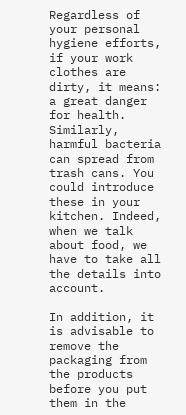Regardless of your personal hygiene efforts, if your work clothes are dirty, it means: a great danger for health. Similarly, harmful bacteria can spread from trash cans. You could introduce these in your kitchen. Indeed, when we talk about food, we have to take all the details into account.

In addition, it is advisable to remove the packaging from the products before you put them in the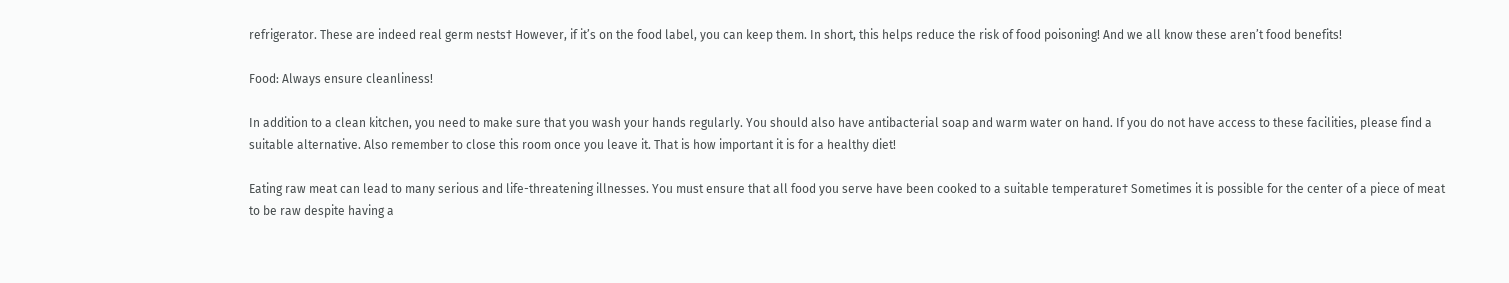refrigerator. These are indeed real germ nests† However, if it’s on the food label, you can keep them. In short, this helps reduce the risk of food poisoning! And we all know these aren’t food benefits!

Food: Always ensure cleanliness!

In addition to a clean kitchen, you need to make sure that you wash your hands regularly. You should also have antibacterial soap and warm water on hand. If you do not have access to these facilities, please find a suitable alternative. Also remember to close this room once you leave it. That is how important it is for a healthy diet!

Eating raw meat can lead to many serious and life-threatening illnesses. You must ensure that all food you serve have been cooked to a suitable temperature† Sometimes it is possible for the center of a piece of meat to be raw despite having a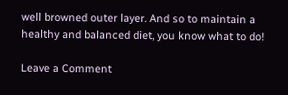well browned outer layer. And so to maintain a healthy and balanced diet, you know what to do!

Leave a Comment